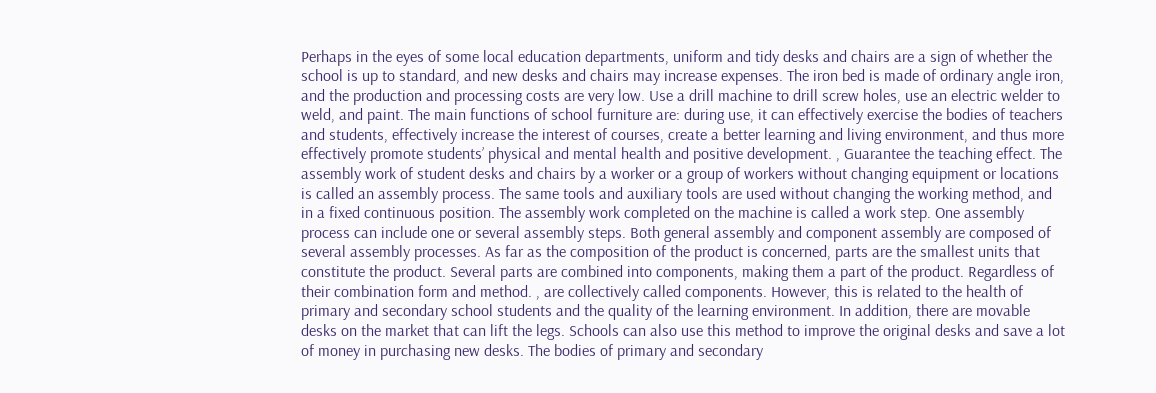Perhaps in the eyes of some local education departments, uniform and tidy desks and chairs are a sign of whether the school is up to standard, and new desks and chairs may increase expenses. The iron bed is made of ordinary angle iron, and the production and processing costs are very low. Use a drill machine to drill screw holes, use an electric welder to weld, and paint. The main functions of school furniture are: during use, it can effectively exercise the bodies of teachers and students, effectively increase the interest of courses, create a better learning and living environment, and thus more effectively promote students’ physical and mental health and positive development. , Guarantee the teaching effect. The assembly work of student desks and chairs by a worker or a group of workers without changing equipment or locations is called an assembly process. The same tools and auxiliary tools are used without changing the working method, and in a fixed continuous position. The assembly work completed on the machine is called a work step. One assembly process can include one or several assembly steps. Both general assembly and component assembly are composed of several assembly processes. As far as the composition of the product is concerned, parts are the smallest units that constitute the product. Several parts are combined into components, making them a part of the product. Regardless of their combination form and method. , are collectively called components. However, this is related to the health of primary and secondary school students and the quality of the learning environment. In addition, there are movable desks on the market that can lift the legs. Schools can also use this method to improve the original desks and save a lot of money in purchasing new desks. The bodies of primary and secondary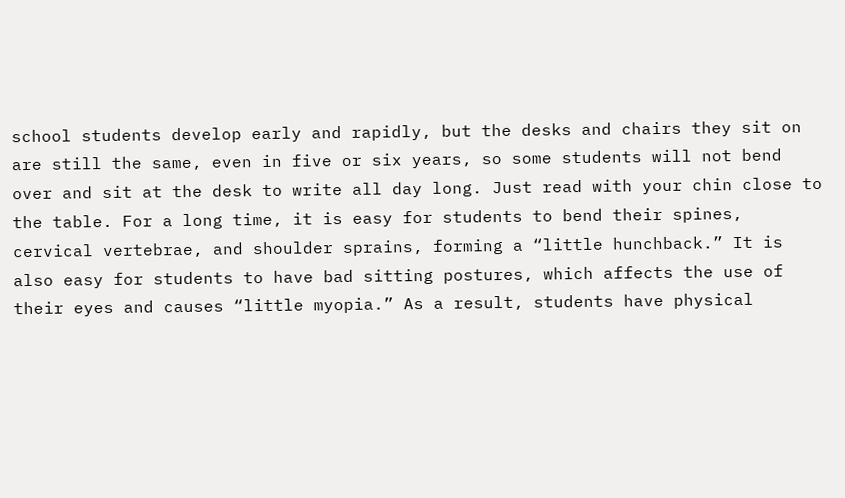school students develop early and rapidly, but the desks and chairs they sit on are still the same, even in five or six years, so some students will not bend over and sit at the desk to write all day long. Just read with your chin close to the table. For a long time, it is easy for students to bend their spines, cervical vertebrae, and shoulder sprains, forming a “little hunchback.” It is also easy for students to have bad sitting postures, which affects the use of their eyes and causes “little myopia.” As a result, students have physical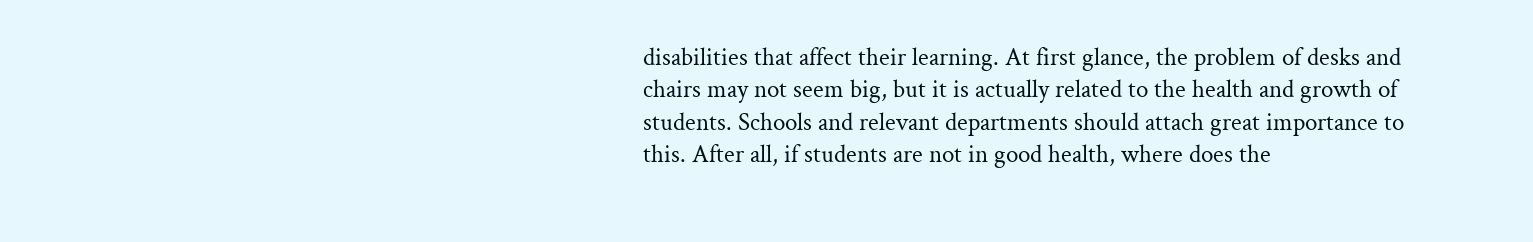disabilities that affect their learning. At first glance, the problem of desks and chairs may not seem big, but it is actually related to the health and growth of students. Schools and relevant departments should attach great importance to this. After all, if students are not in good health, where does the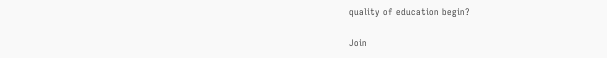quality of education begin?

Join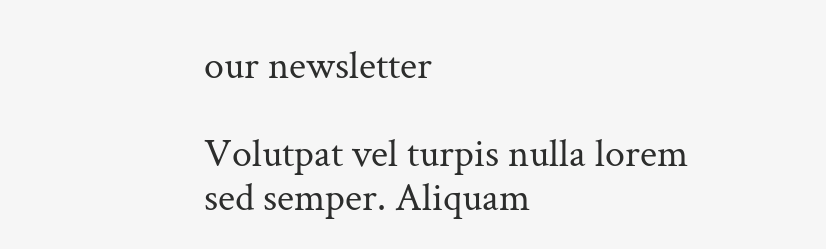our newsletter

Volutpat vel turpis nulla lorem sed semper. Aliquam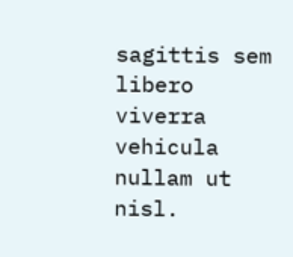sagittis sem libero viverra vehicula nullam ut nisl.